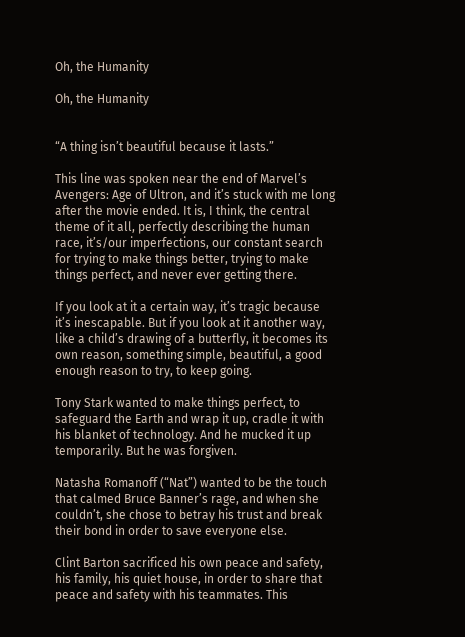Oh, the Humanity

Oh, the Humanity


“A thing isn’t beautiful because it lasts.”

This line was spoken near the end of Marvel’s Avengers: Age of Ultron, and it’s stuck with me long after the movie ended. It is, I think, the central theme of it all, perfectly describing the human race, it’s/our imperfections, our constant search for trying to make things better, trying to make things perfect, and never ever getting there.

If you look at it a certain way, it’s tragic because it’s inescapable. But if you look at it another way, like a child’s drawing of a butterfly, it becomes its own reason, something simple, beautiful, a good enough reason to try, to keep going.

Tony Stark wanted to make things perfect, to safeguard the Earth and wrap it up, cradle it with his blanket of technology. And he mucked it up temporarily. But he was forgiven.

Natasha Romanoff (“Nat”) wanted to be the touch that calmed Bruce Banner’s rage, and when she couldn’t, she chose to betray his trust and break their bond in order to save everyone else.

Clint Barton sacrificed his own peace and safety, his family, his quiet house, in order to share that peace and safety with his teammates. This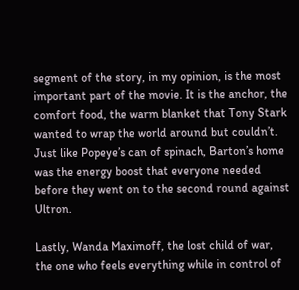segment of the story, in my opinion, is the most important part of the movie. It is the anchor, the comfort food, the warm blanket that Tony Stark wanted to wrap the world around but couldn’t. Just like Popeye’s can of spinach, Barton’s home was the energy boost that everyone needed before they went on to the second round against Ultron.

Lastly, Wanda Maximoff, the lost child of war, the one who feels everything while in control of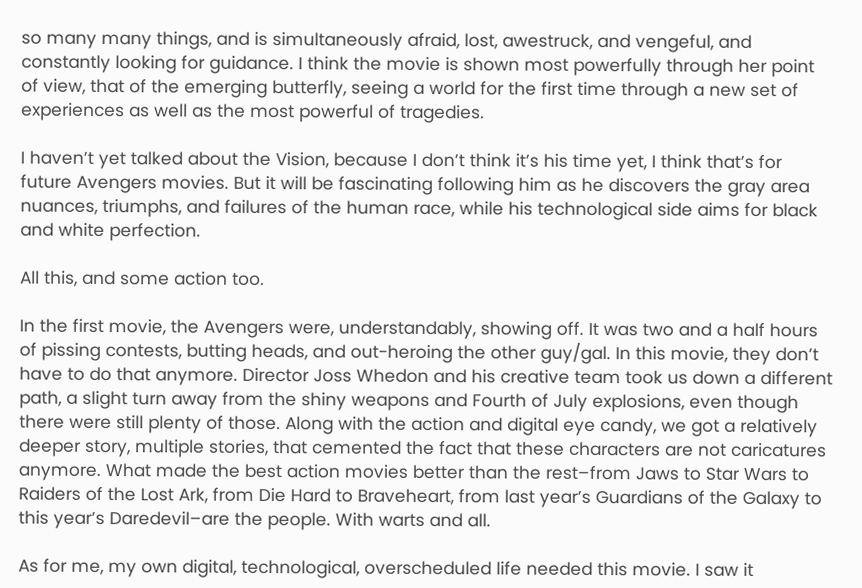so many many things, and is simultaneously afraid, lost, awestruck, and vengeful, and constantly looking for guidance. I think the movie is shown most powerfully through her point of view, that of the emerging butterfly, seeing a world for the first time through a new set of experiences as well as the most powerful of tragedies.

I haven’t yet talked about the Vision, because I don’t think it’s his time yet, I think that’s for future Avengers movies. But it will be fascinating following him as he discovers the gray area nuances, triumphs, and failures of the human race, while his technological side aims for black and white perfection.

All this, and some action too.

In the first movie, the Avengers were, understandably, showing off. It was two and a half hours of pissing contests, butting heads, and out-heroing the other guy/gal. In this movie, they don’t have to do that anymore. Director Joss Whedon and his creative team took us down a different path, a slight turn away from the shiny weapons and Fourth of July explosions, even though there were still plenty of those. Along with the action and digital eye candy, we got a relatively deeper story, multiple stories, that cemented the fact that these characters are not caricatures anymore. What made the best action movies better than the rest–from Jaws to Star Wars to Raiders of the Lost Ark, from Die Hard to Braveheart, from last year’s Guardians of the Galaxy to this year’s Daredevil–are the people. With warts and all.

As for me, my own digital, technological, overscheduled life needed this movie. I saw it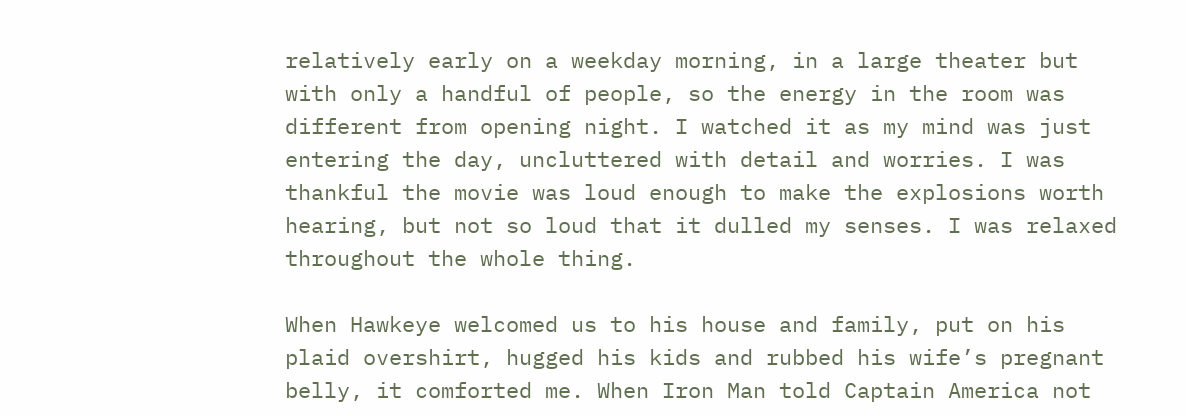relatively early on a weekday morning, in a large theater but with only a handful of people, so the energy in the room was different from opening night. I watched it as my mind was just entering the day, uncluttered with detail and worries. I was thankful the movie was loud enough to make the explosions worth hearing, but not so loud that it dulled my senses. I was relaxed throughout the whole thing.

When Hawkeye welcomed us to his house and family, put on his plaid overshirt, hugged his kids and rubbed his wife’s pregnant belly, it comforted me. When Iron Man told Captain America not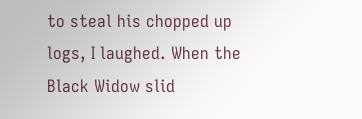to steal his chopped up logs, I laughed. When the Black Widow slid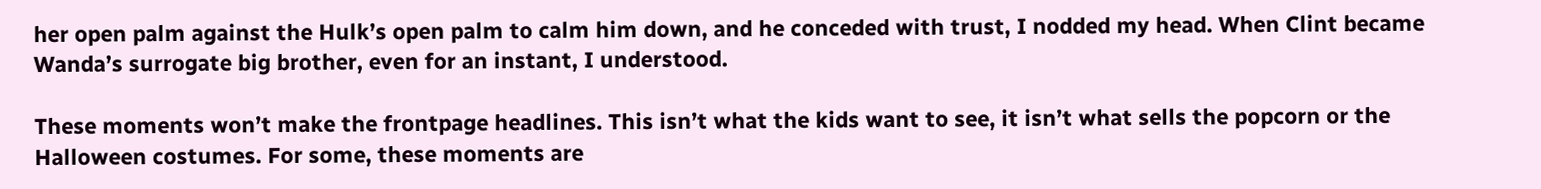her open palm against the Hulk’s open palm to calm him down, and he conceded with trust, I nodded my head. When Clint became Wanda’s surrogate big brother, even for an instant, I understood.

These moments won’t make the frontpage headlines. This isn’t what the kids want to see, it isn’t what sells the popcorn or the Halloween costumes. For some, these moments are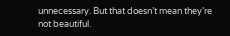unnecessary. But that doesn’t mean they’re not beautiful.